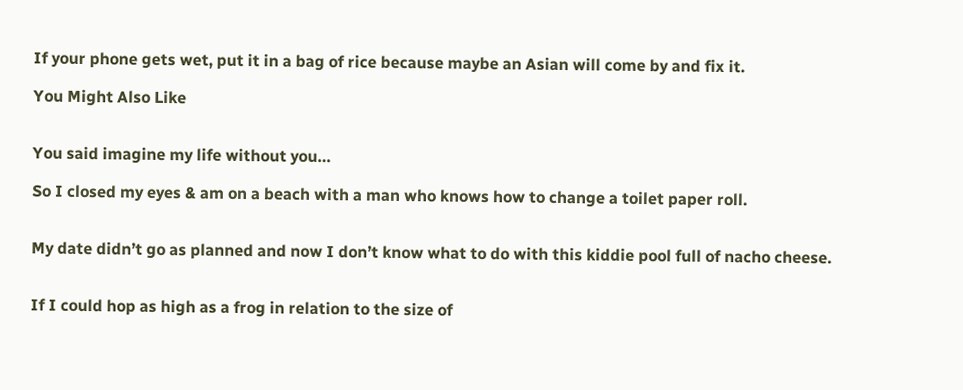If your phone gets wet, put it in a bag of rice because maybe an Asian will come by and fix it.

You Might Also Like


You said imagine my life without you…

So I closed my eyes & am on a beach with a man who knows how to change a toilet paper roll.


My date didn’t go as planned and now I don’t know what to do with this kiddie pool full of nacho cheese.


If I could hop as high as a frog in relation to the size of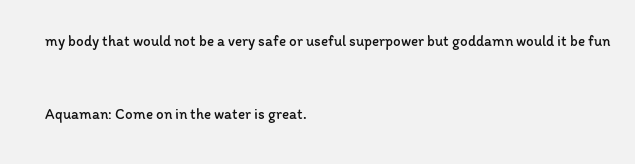my body that would not be a very safe or useful superpower but goddamn would it be fun


Aquaman: Come on in the water is great.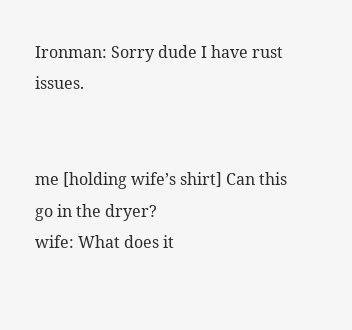Ironman: Sorry dude I have rust issues.


me [holding wife’s shirt] Can this go in the dryer?
wife: What does it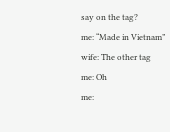say on the tag?
me: “Made in Vietnam”
wife: The other tag
me: Oh
me: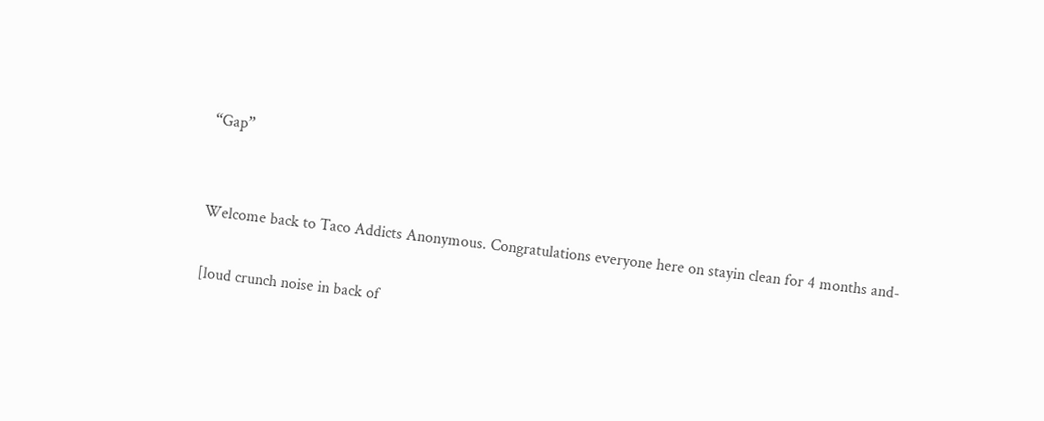“Gap”


Welcome back to Taco Addicts Anonymous. Congratulations everyone here on stayin clean for 4 months and-

[loud crunch noise in back of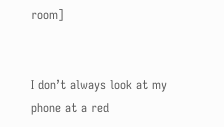room]


I don’t always look at my phone at a red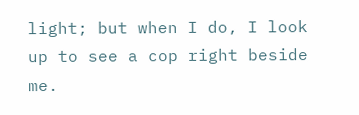light; but when I do, I look up to see a cop right beside me.